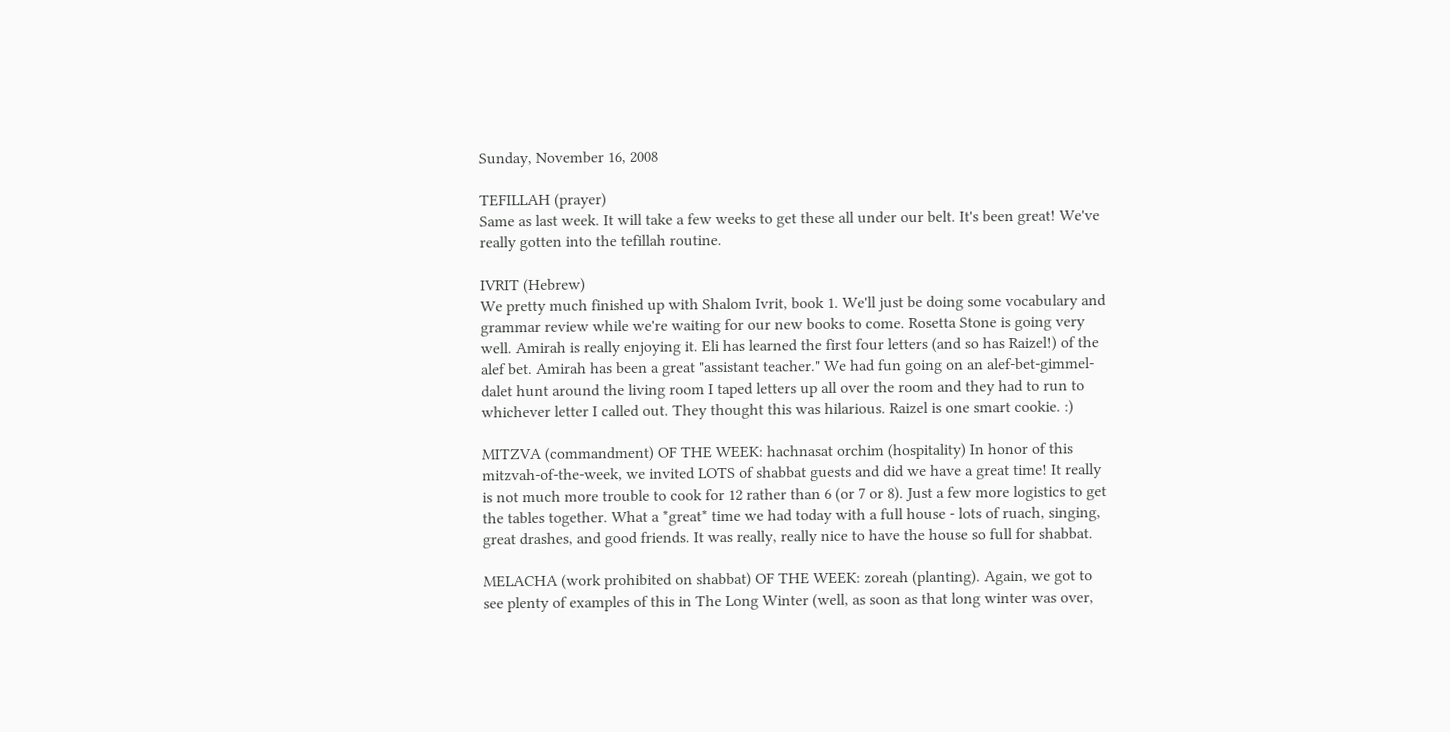Sunday, November 16, 2008

TEFILLAH (prayer)
Same as last week. It will take a few weeks to get these all under our belt. It's been great! We've really gotten into the tefillah routine.

IVRIT (Hebrew)
We pretty much finished up with Shalom Ivrit, book 1. We'll just be doing some vocabulary and grammar review while we're waiting for our new books to come. Rosetta Stone is going very well. Amirah is really enjoying it. Eli has learned the first four letters (and so has Raizel!) of the alef bet. Amirah has been a great "assistant teacher." We had fun going on an alef-bet-gimmel-dalet hunt around the living room I taped letters up all over the room and they had to run to whichever letter I called out. They thought this was hilarious. Raizel is one smart cookie. :)

MITZVA (commandment) OF THE WEEK: hachnasat orchim (hospitality) In honor of this mitzvah-of-the-week, we invited LOTS of shabbat guests and did we have a great time! It really is not much more trouble to cook for 12 rather than 6 (or 7 or 8). Just a few more logistics to get the tables together. What a *great* time we had today with a full house - lots of ruach, singing, great drashes, and good friends. It was really, really nice to have the house so full for shabbat.

MELACHA (work prohibited on shabbat) OF THE WEEK: zoreah (planting). Again, we got to see plenty of examples of this in The Long Winter (well, as soon as that long winter was over,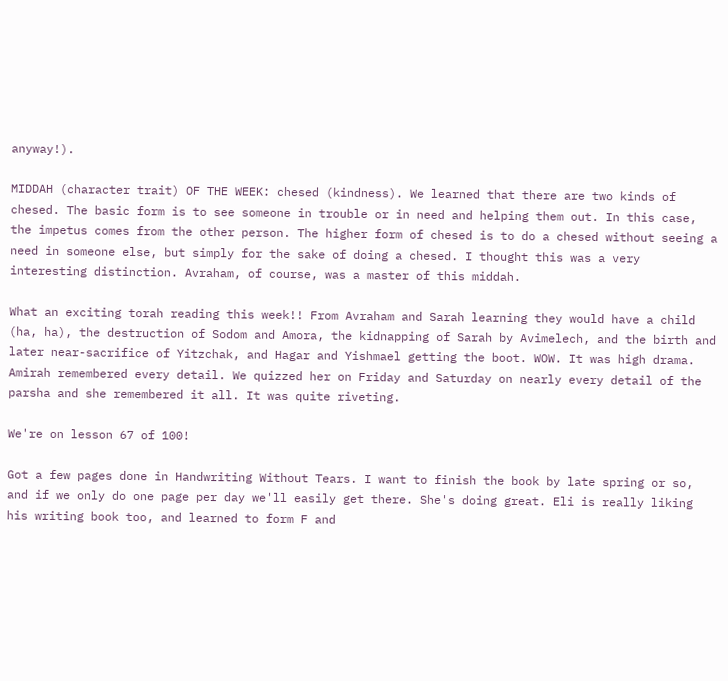anyway!).

MIDDAH (character trait) OF THE WEEK: chesed (kindness). We learned that there are two kinds of chesed. The basic form is to see someone in trouble or in need and helping them out. In this case, the impetus comes from the other person. The higher form of chesed is to do a chesed without seeing a need in someone else, but simply for the sake of doing a chesed. I thought this was a very interesting distinction. Avraham, of course, was a master of this middah.

What an exciting torah reading this week!! From Avraham and Sarah learning they would have a child (ha, ha), the destruction of Sodom and Amora, the kidnapping of Sarah by Avimelech, and the birth and later near-sacrifice of Yitzchak, and Hagar and Yishmael getting the boot. WOW. It was high drama. Amirah remembered every detail. We quizzed her on Friday and Saturday on nearly every detail of the parsha and she remembered it all. It was quite riveting.

We're on lesson 67 of 100!

Got a few pages done in Handwriting Without Tears. I want to finish the book by late spring or so, and if we only do one page per day we'll easily get there. She's doing great. Eli is really liking his writing book too, and learned to form F and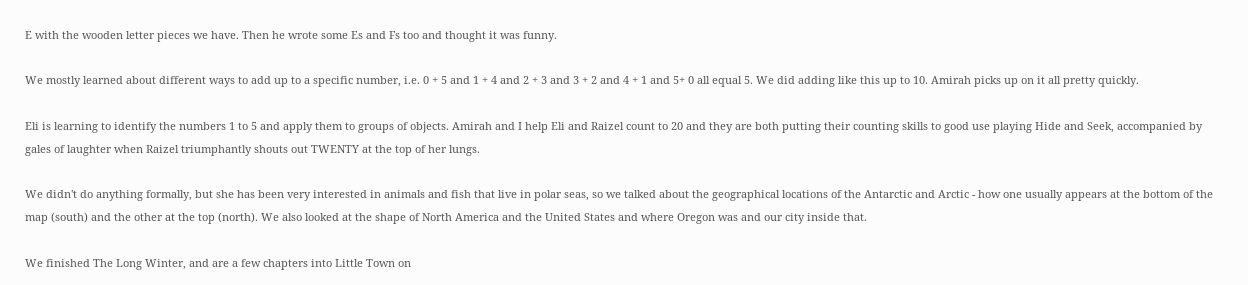E with the wooden letter pieces we have. Then he wrote some Es and Fs too and thought it was funny.

We mostly learned about different ways to add up to a specific number, i.e. 0 + 5 and 1 + 4 and 2 + 3 and 3 + 2 and 4 + 1 and 5+ 0 all equal 5. We did adding like this up to 10. Amirah picks up on it all pretty quickly.

Eli is learning to identify the numbers 1 to 5 and apply them to groups of objects. Amirah and I help Eli and Raizel count to 20 and they are both putting their counting skills to good use playing Hide and Seek, accompanied by gales of laughter when Raizel triumphantly shouts out TWENTY at the top of her lungs.

We didn't do anything formally, but she has been very interested in animals and fish that live in polar seas, so we talked about the geographical locations of the Antarctic and Arctic - how one usually appears at the bottom of the map (south) and the other at the top (north). We also looked at the shape of North America and the United States and where Oregon was and our city inside that.

We finished The Long Winter, and are a few chapters into Little Town on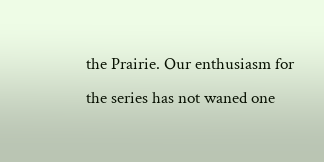the Prairie. Our enthusiasm for the series has not waned one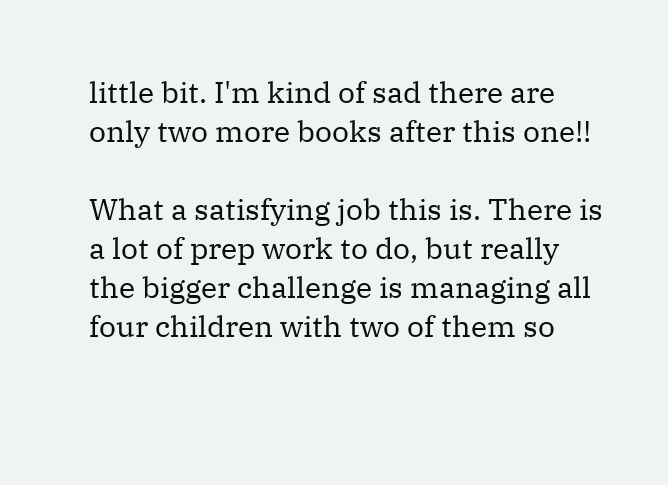little bit. I'm kind of sad there are only two more books after this one!!

What a satisfying job this is. There is a lot of prep work to do, but really the bigger challenge is managing all four children with two of them so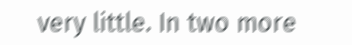very little. In two more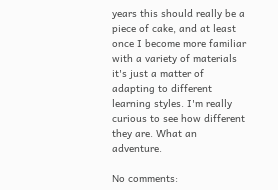years this should really be a piece of cake, and at least once I become more familiar with a variety of materials it's just a matter of adapting to different learning styles. I'm really curious to see how different they are. What an adventure.

No comments: